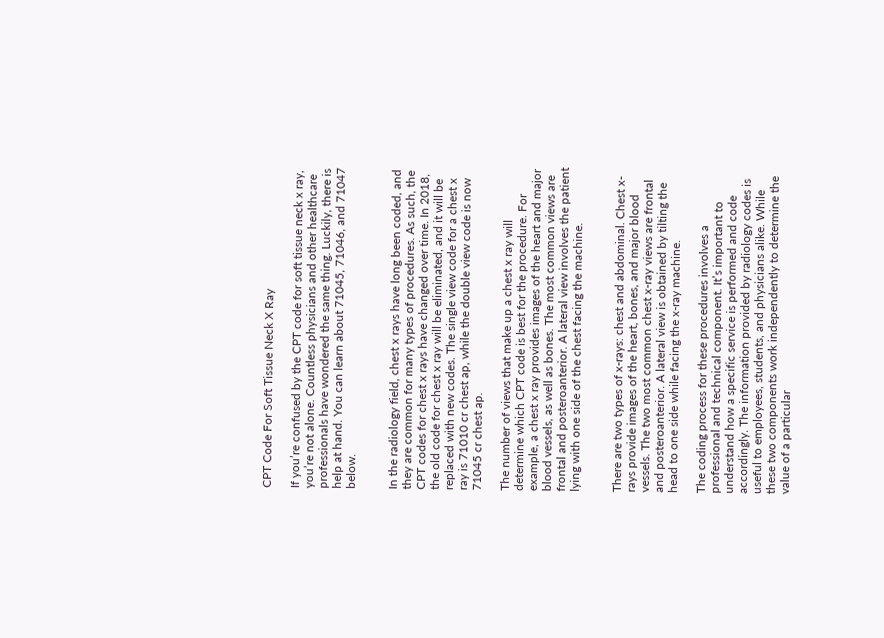CPT Code For Soft Tissue Neck X Ray

If you’re confused by the CPT code for soft tissue neck x ray, you’re not alone. Countless physicians and other healthcare professionals have wondered the same thing. Luckily, there is help at hand. You can learn about 71045, 71046, and 71047 below.


In the radiology field, chest x rays have long been coded, and they are common for many types of procedures. As such, the CPT codes for chest x rays have changed over time. In 2018, the old code for chest x ray will be eliminated, and it will be replaced with new codes. The single view code for a chest x ray is 71010 cr chest ap, while the double view code is now 71045 cr chest ap.

The number of views that make up a chest x ray will determine which CPT code is best for the procedure. For example, a chest x ray provides images of the heart and major blood vessels, as well as bones. The most common views are frontal and posteroanterior. A lateral view involves the patient lying with one side of the chest facing the machine.


There are two types of x-rays: chest and abdominal. Chest x-rays provide images of the heart, bones, and major blood vessels. The two most common chest x-ray views are frontal and posteroanterior. A lateral view is obtained by tilting the head to one side while facing the x-ray machine.

The coding process for these procedures involves a professional and technical component. It’s important to understand how a specific service is performed and code accordingly. The information provided by radiology codes is useful to employees, students, and physicians alike. While these two components work independently to determine the value of a particular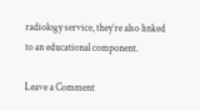radiology service, they’re also linked to an educational component.

Leave a Comment